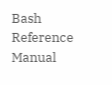Bash Reference Manual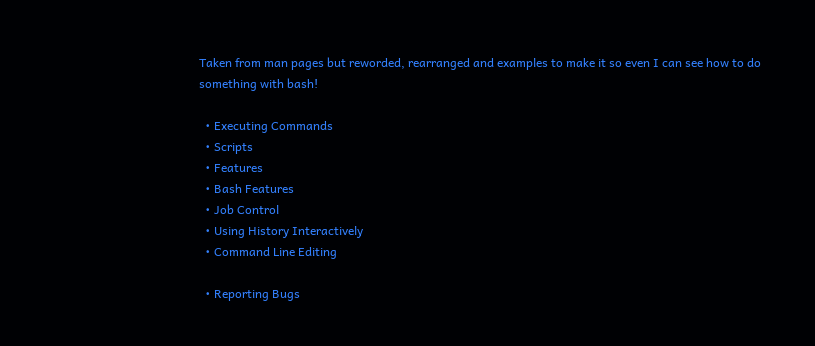Taken from man pages but reworded, rearranged and examples to make it so even I can see how to do something with bash!

  • Executing Commands
  • Scripts
  • Features
  • Bash Features
  • Job Control
  • Using History Interactively
  • Command Line Editing

  • Reporting Bugs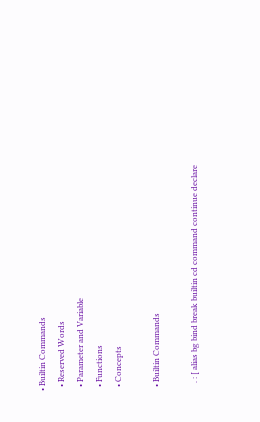• Builtin Commands
  • Reserved Words
  • Parameter and Variable
  • Functions
  • Concepts

  • Builtin Commands

    . : [ alias bg bind break builtin cd command continue declare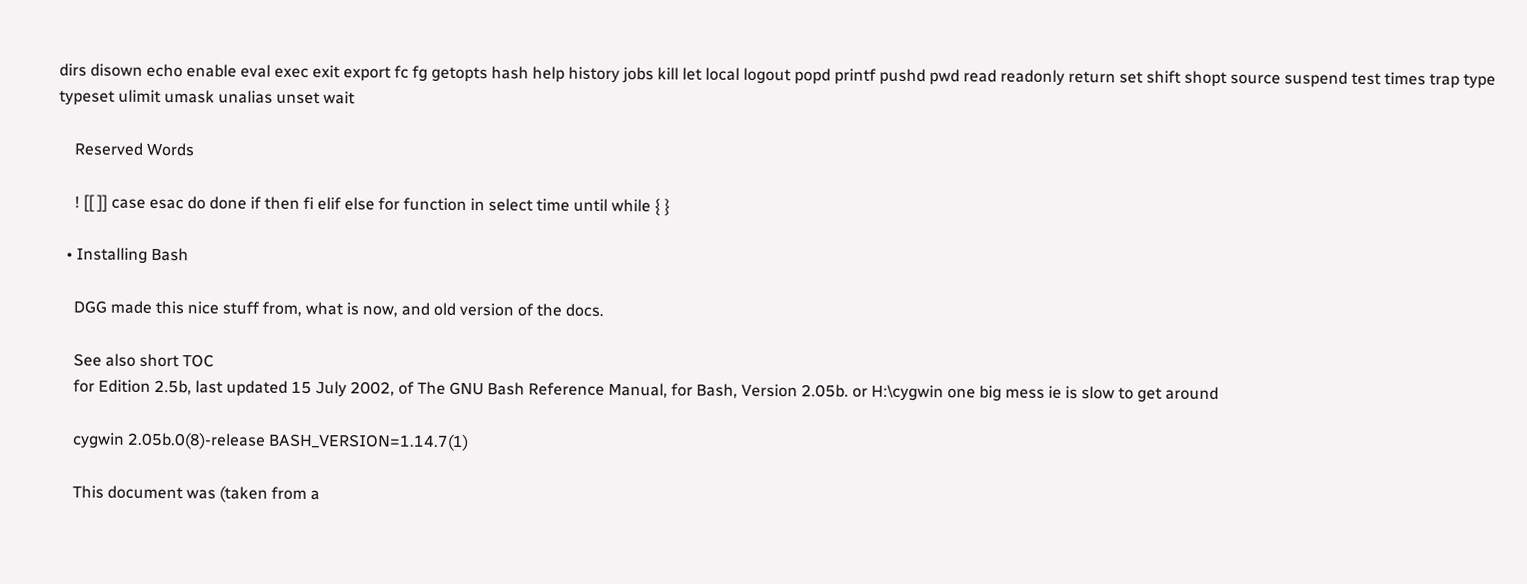dirs disown echo enable eval exec exit export fc fg getopts hash help history jobs kill let local logout popd printf pushd pwd read readonly return set shift shopt source suspend test times trap type typeset ulimit umask unalias unset wait

    Reserved Words

    ! [[ ]] case esac do done if then fi elif else for function in select time until while { }

  • Installing Bash

    DGG made this nice stuff from, what is now, and old version of the docs.

    See also short TOC
    for Edition 2.5b, last updated 15 July 2002, of The GNU Bash Reference Manual, for Bash, Version 2.05b. or H:\cygwin one big mess ie is slow to get around

    cygwin 2.05b.0(8)-release BASH_VERSION=1.14.7(1)

    This document was (taken from a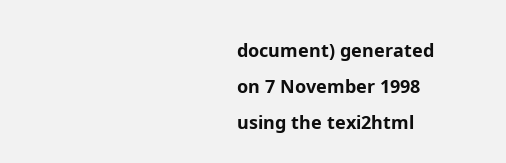document) generated on 7 November 1998 using the texi2html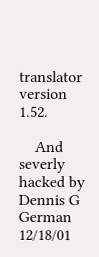translator version 1.52.

    And severly hacked by Dennis G German 12/18/01